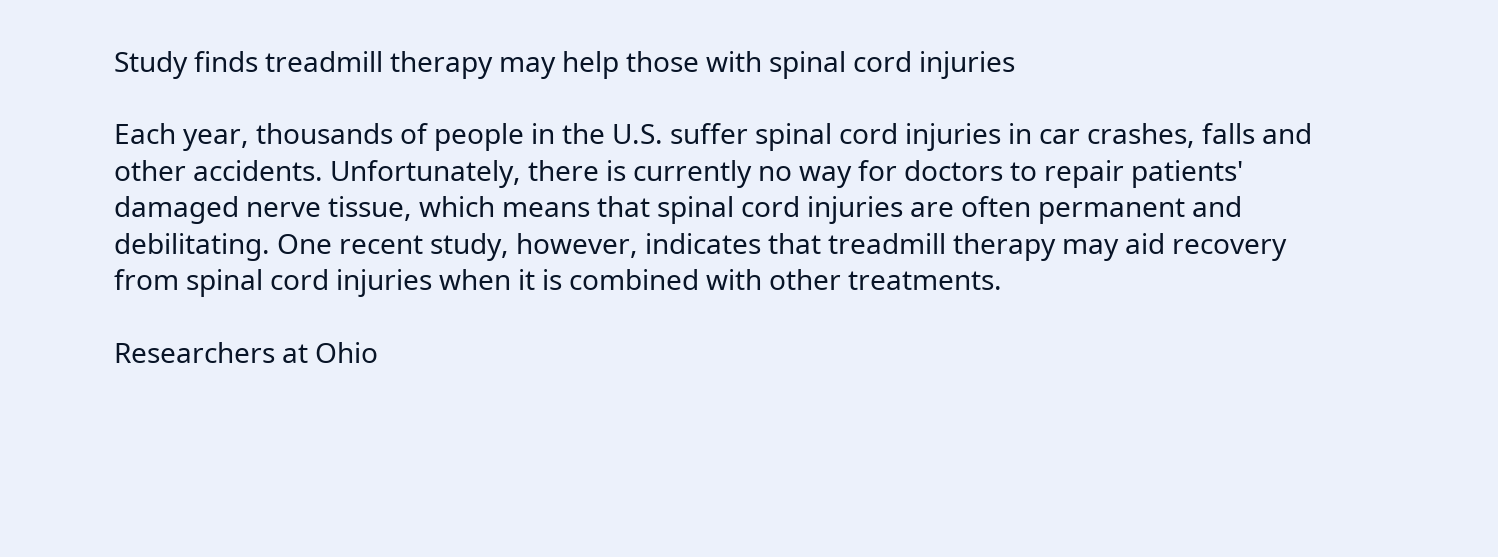Study finds treadmill therapy may help those with spinal cord injuries

Each year, thousands of people in the U.S. suffer spinal cord injuries in car crashes, falls and other accidents. Unfortunately, there is currently no way for doctors to repair patients' damaged nerve tissue, which means that spinal cord injuries are often permanent and debilitating. One recent study, however, indicates that treadmill therapy may aid recovery from spinal cord injuries when it is combined with other treatments.

Researchers at Ohio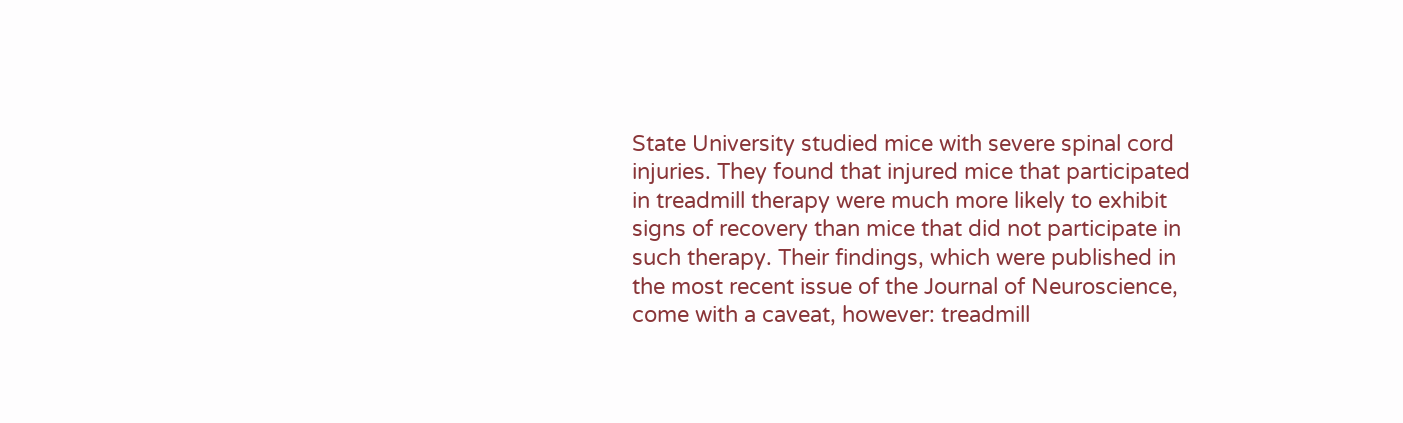State University studied mice with severe spinal cord injuries. They found that injured mice that participated in treadmill therapy were much more likely to exhibit signs of recovery than mice that did not participate in such therapy. Their findings, which were published in the most recent issue of the Journal of Neuroscience, come with a caveat, however: treadmill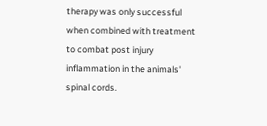therapy was only successful when combined with treatment to combat post injury inflammation in the animals' spinal cords.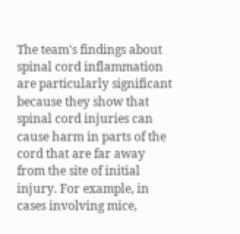The team's findings about spinal cord inflammation are particularly significant because they show that spinal cord injuries can cause harm in parts of the cord that are far away from the site of initial injury. For example, in cases involving mice,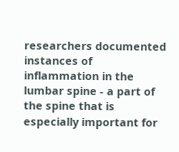researchers documented instances of inflammation in the lumbar spine - a part of the spine that is especially important for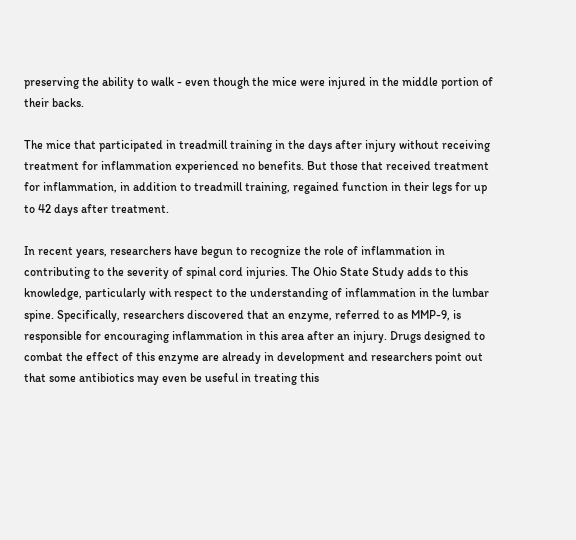preserving the ability to walk - even though the mice were injured in the middle portion of their backs.

The mice that participated in treadmill training in the days after injury without receiving treatment for inflammation experienced no benefits. But those that received treatment for inflammation, in addition to treadmill training, regained function in their legs for up to 42 days after treatment.

In recent years, researchers have begun to recognize the role of inflammation in contributing to the severity of spinal cord injuries. The Ohio State Study adds to this knowledge, particularly with respect to the understanding of inflammation in the lumbar spine. Specifically, researchers discovered that an enzyme, referred to as MMP-9, is responsible for encouraging inflammation in this area after an injury. Drugs designed to combat the effect of this enzyme are already in development and researchers point out that some antibiotics may even be useful in treating this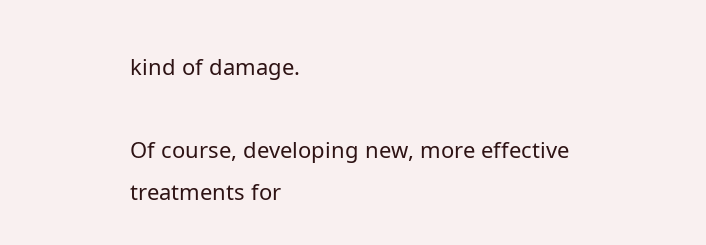kind of damage.

Of course, developing new, more effective treatments for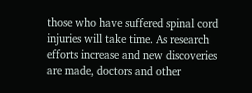those who have suffered spinal cord injuries will take time. As research efforts increase and new discoveries are made, doctors and other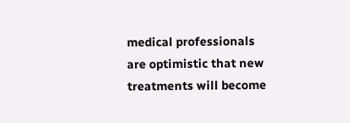medical professionals are optimistic that new treatments will become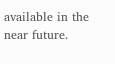available in the near future.